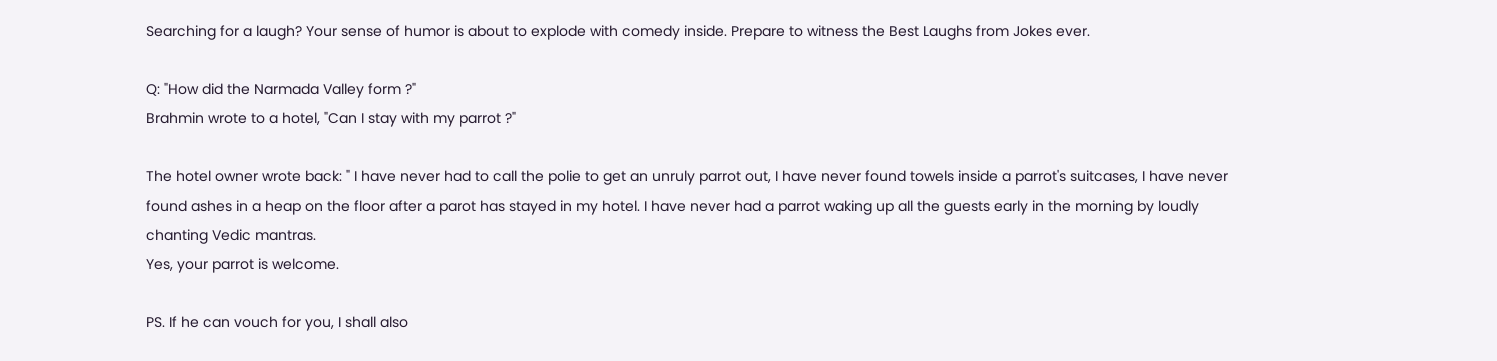Searching for a laugh? Your sense of humor is about to explode with comedy inside. Prepare to witness the Best Laughs from Jokes ever.

Q: "How did the Narmada Valley form ?"
Brahmin wrote to a hotel, "Can I stay with my parrot ?"

The hotel owner wrote back: " I have never had to call the polie to get an unruly parrot out, I have never found towels inside a parrot's suitcases, I have never found ashes in a heap on the floor after a parot has stayed in my hotel. I have never had a parrot waking up all the guests early in the morning by loudly chanting Vedic mantras.
Yes, your parrot is welcome.

PS. If he can vouch for you, I shall also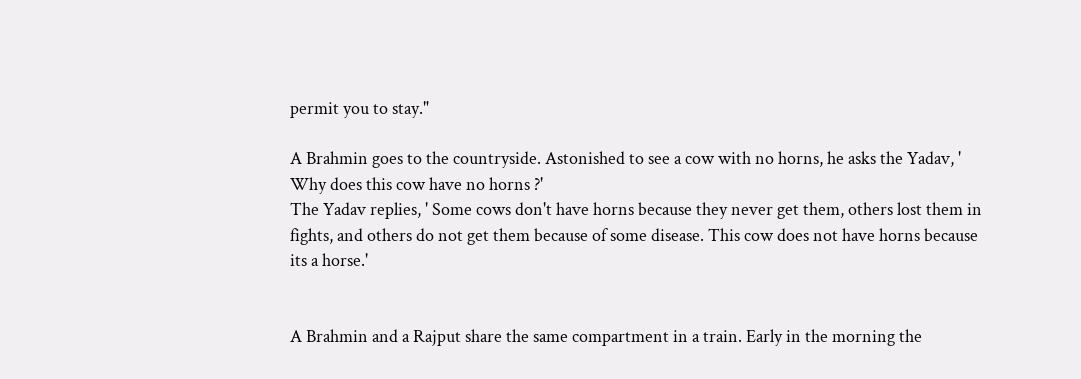permit you to stay."

A Brahmin goes to the countryside. Astonished to see a cow with no horns, he asks the Yadav, ' Why does this cow have no horns ?'
The Yadav replies, ' Some cows don't have horns because they never get them, others lost them in fights, and others do not get them because of some disease. This cow does not have horns because its a horse.'


A Brahmin and a Rajput share the same compartment in a train. Early in the morning the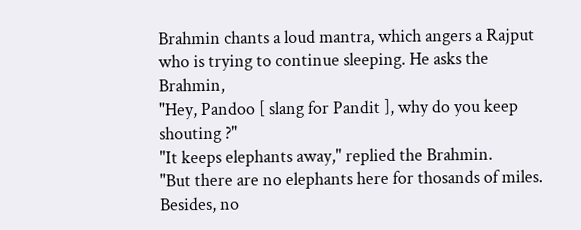Brahmin chants a loud mantra, which angers a Rajput who is trying to continue sleeping. He asks the Brahmin,
"Hey, Pandoo [ slang for Pandit ], why do you keep shouting ?"
"It keeps elephants away," replied the Brahmin.
"But there are no elephants here for thosands of miles. Besides, no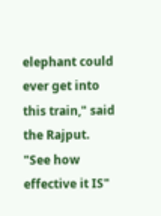elephant could ever get into this train," said the Rajput.
"See how effective it IS"